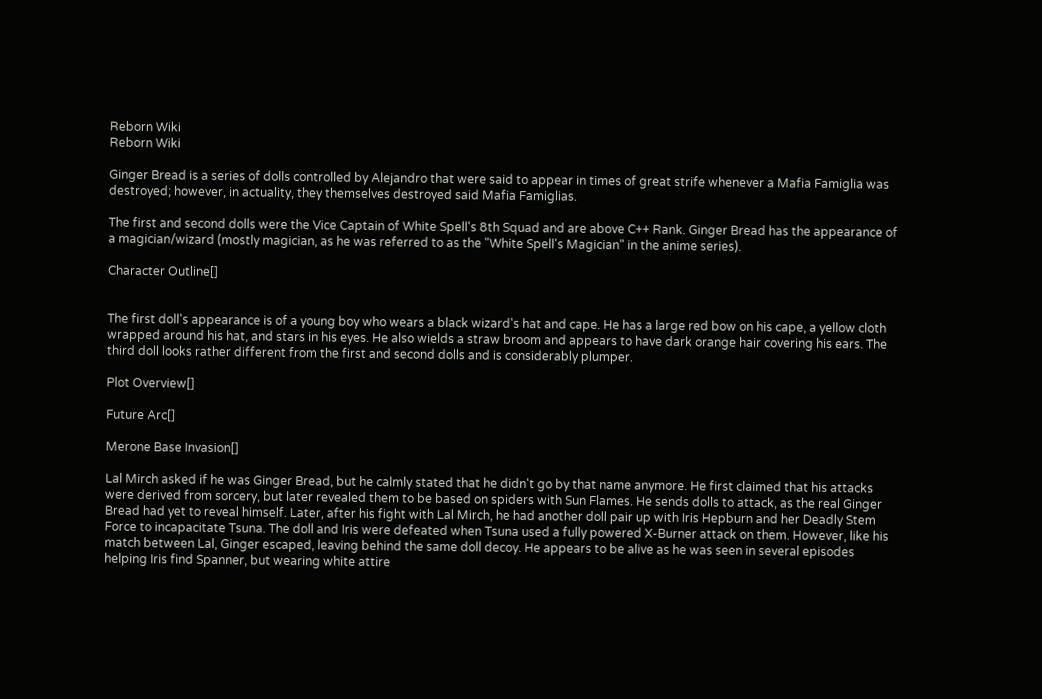Reborn Wiki
Reborn Wiki

Ginger Bread is a series of dolls controlled by Alejandro that were said to appear in times of great strife whenever a Mafia Famiglia was destroyed; however, in actuality, they themselves destroyed said Mafia Famiglias.

The first and second dolls were the Vice Captain of White Spell's 8th Squad and are above C++ Rank. Ginger Bread has the appearance of a magician/wizard (mostly magician, as he was referred to as the "White Spell's Magician" in the anime series).

Character Outline[]


The first doll's appearance is of a young boy who wears a black wizard's hat and cape. He has a large red bow on his cape, a yellow cloth wrapped around his hat, and stars in his eyes. He also wields a straw broom and appears to have dark orange hair covering his ears. The third doll looks rather different from the first and second dolls and is considerably plumper.

Plot Overview[]

Future Arc[]

Merone Base Invasion[]

Lal Mirch asked if he was Ginger Bread, but he calmly stated that he didn't go by that name anymore. He first claimed that his attacks were derived from sorcery, but later revealed them to be based on spiders with Sun Flames. He sends dolls to attack, as the real Ginger Bread had yet to reveal himself. Later, after his fight with Lal Mirch, he had another doll pair up with Iris Hepburn and her Deadly Stem Force to incapacitate Tsuna. The doll and Iris were defeated when Tsuna used a fully powered X-Burner attack on them. However, like his match between Lal, Ginger escaped, leaving behind the same doll decoy. He appears to be alive as he was seen in several episodes helping Iris find Spanner, but wearing white attire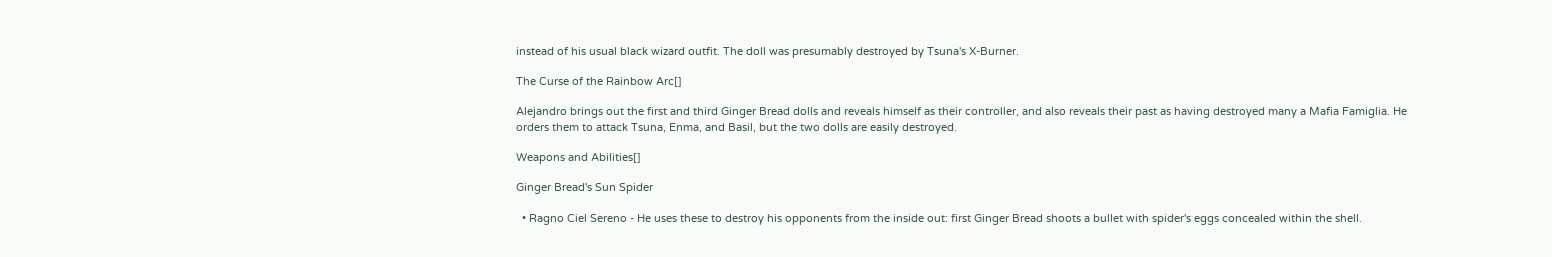instead of his usual black wizard outfit. The doll was presumably destroyed by Tsuna's X-Burner.

The Curse of the Rainbow Arc[]

Alejandro brings out the first and third Ginger Bread dolls and reveals himself as their controller, and also reveals their past as having destroyed many a Mafia Famiglia. He orders them to attack Tsuna, Enma, and Basil, but the two dolls are easily destroyed.

Weapons and Abilities[]

Ginger Bread's Sun Spider

  • Ragno Ciel Sereno - He uses these to destroy his opponents from the inside out: first Ginger Bread shoots a bullet with spider's eggs concealed within the shell.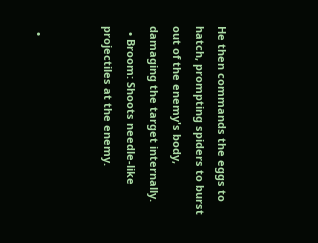He then commands the eggs to hatch, prompting spiders to burst out of the enemy's body, damaging the target internally.
  • Broom: Shoots needle-like projectiles at the enemy.


  •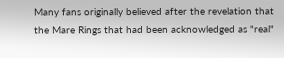Many fans originally believed after the revelation that the Mare Rings that had been acknowledged as "real"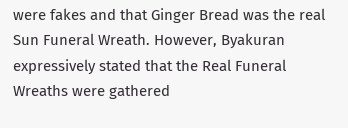were fakes and that Ginger Bread was the real Sun Funeral Wreath. However, Byakuran expressively stated that the Real Funeral Wreaths were gathered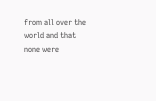from all over the world and that none were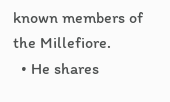known members of the Millefiore.
  • He shares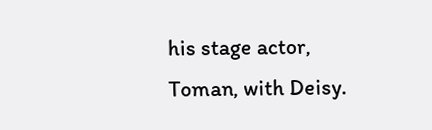his stage actor, Toman, with Deisy.